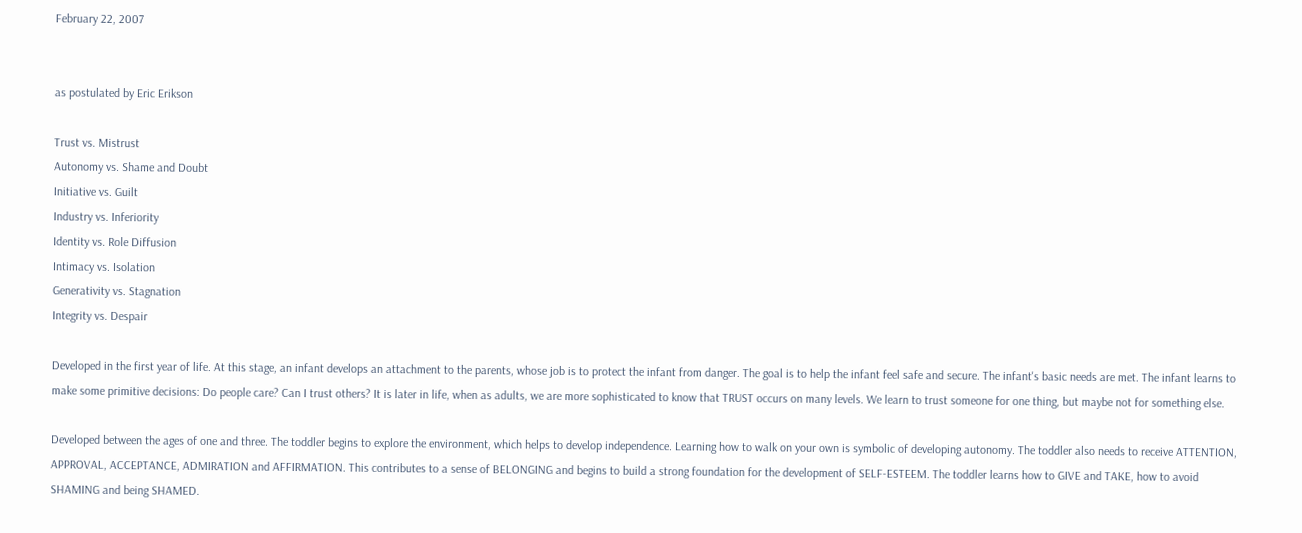February 22, 2007


as postulated by Eric Erikson

Trust vs. Mistrust
Autonomy vs. Shame and Doubt
Initiative vs. Guilt
Industry vs. Inferiority
Identity vs. Role Diffusion
Intimacy vs. Isolation
Generativity vs. Stagnation
Integrity vs. Despair

Developed in the first year of life. At this stage, an infant develops an attachment to the parents, whose job is to protect the infant from danger. The goal is to help the infant feel safe and secure. The infant's basic needs are met. The infant learns to make some primitive decisions: Do people care? Can I trust others? It is later in life, when as adults, we are more sophisticated to know that TRUST occurs on many levels. We learn to trust someone for one thing, but maybe not for something else.

Developed between the ages of one and three. The toddler begins to explore the environment, which helps to develop independence. Learning how to walk on your own is symbolic of developing autonomy. The toddler also needs to receive ATTENTION, APPROVAL, ACCEPTANCE, ADMIRATION and AFFIRMATION. This contributes to a sense of BELONGING and begins to build a strong foundation for the development of SELF-ESTEEM. The toddler learns how to GIVE and TAKE, how to avoid SHAMING and being SHAMED.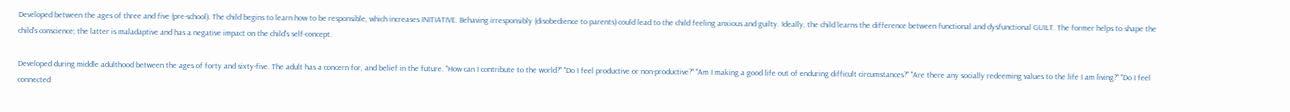Developed between the ages of three and five (pre-school). The child begins to learn how to be responsible, which increases INITIATIVE. Behaving irresponsibly (disobedience to parents) could lead to the child feeling anxious and guilty. Ideally, the child learns the difference between functional and dysfunctional GUILT. The former helps to shape the child's conscience; the latter is maladaptive and has a negative impact on the child's self-concept.

Developed during middle adulthood between the ages of forty and sixty-five. The adult has a concern for, and belief in the future. "How can I contribute to the world?" "Do I feel productive or non-productive?" "Am I making a good life out of enduring difficult circumstances?" "Are there any socially redeeming values to the life I am living?" "Do I feel connected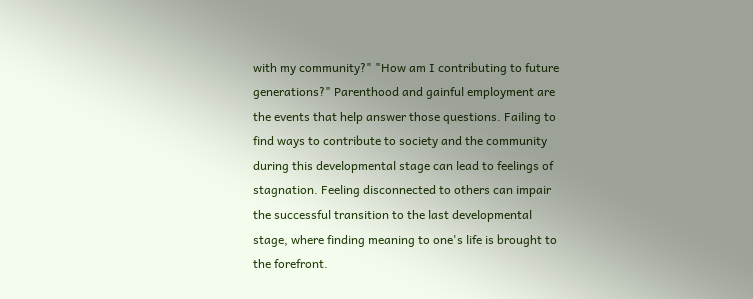with my community?" "How am I contributing to future generations?" Parenthood and gainful employment are the events that help answer those questions. Failing to find ways to contribute to society and the community during this developmental stage can lead to feelings of stagnation. Feeling disconnected to others can impair the successful transition to the last developmental stage, where finding meaning to one's life is brought to the forefront.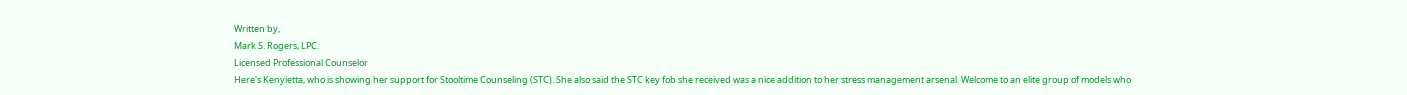Written by,
Mark S. Rogers, LPC.
Licensed Professional Counselor
Here's Kenyietta, who is showing her support for Stooltime Counseling (STC). She also said the STC key fob she received was a nice addition to her stress management arsenal. Welcome to an elite group of models who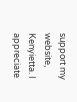support my website, Kenyietta. I appreciate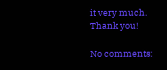it very much. Thank you!

No comments: